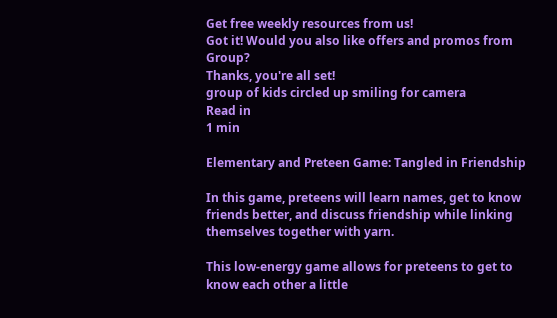Get free weekly resources from us!
Got it! Would you also like offers and promos from Group?
Thanks, you're all set!
group of kids circled up smiling for camera
Read in
1 min

Elementary and Preteen Game: Tangled in Friendship

In this game, preteens will learn names, get to know friends better, and discuss friendship while linking themselves together with yarn.

This low-energy game allows for preteens to get to know each other a little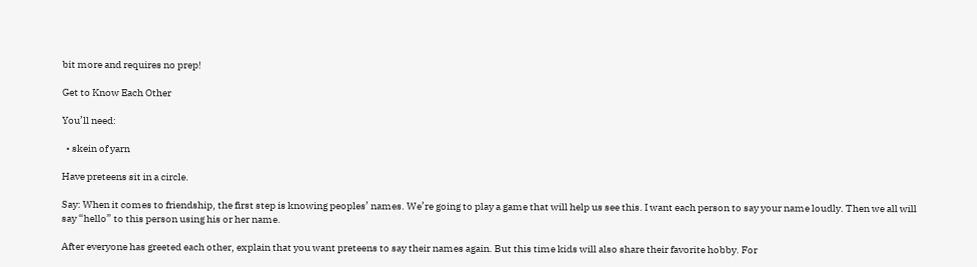bit more and requires no prep!

Get to Know Each Other

You’ll need:

  • skein of yarn

Have preteens sit in a circle.

Say: When it comes to friendship, the first step is knowing peoples’ names. We’re going to play a game that will help us see this. I want each person to say your name loudly. Then we all will say “hello” to this person using his or her name.

After everyone has greeted each other, explain that you want preteens to say their names again. But this time kids will also share their favorite hobby. For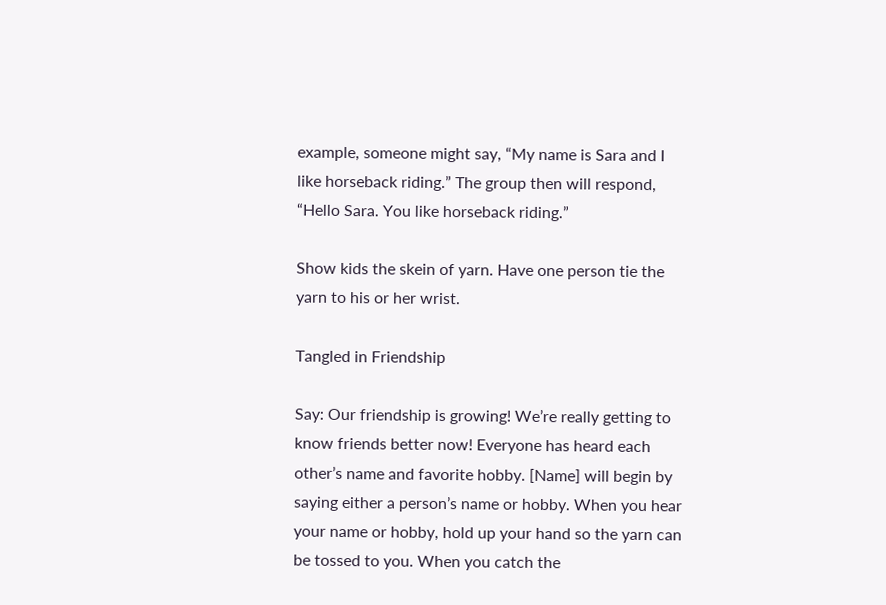example, someone might say, “My name is Sara and I like horseback riding.” The group then will respond, “Hello Sara. You like horseback riding.”

Show kids the skein of yarn. Have one person tie the yarn to his or her wrist.

Tangled in Friendship

Say: Our friendship is growing! We’re really getting to know friends better now! Everyone has heard each other’s name and favorite hobby. [Name] will begin by saying either a person’s name or hobby. When you hear your name or hobby, hold up your hand so the yarn can be tossed to you. When you catch the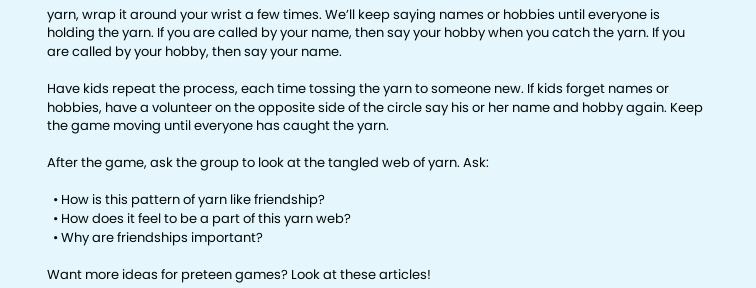yarn, wrap it around your wrist a few times. We’ll keep saying names or hobbies until everyone is holding the yarn. If you are called by your name, then say your hobby when you catch the yarn. If you are called by your hobby, then say your name.

Have kids repeat the process, each time tossing the yarn to someone new. If kids forget names or hobbies, have a volunteer on the opposite side of the circle say his or her name and hobby again. Keep the game moving until everyone has caught the yarn.

After the game, ask the group to look at the tangled web of yarn. Ask:

  • How is this pattern of yarn like friendship?
  • How does it feel to be a part of this yarn web?
  • Why are friendships important?

Want more ideas for preteen games? Look at these articles!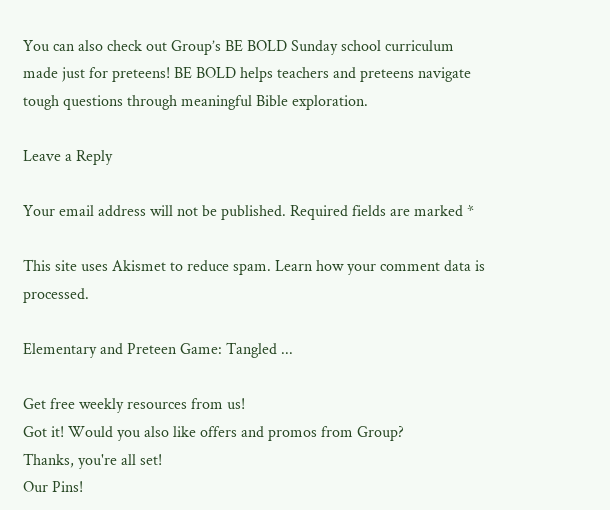You can also check out Group’s BE BOLD Sunday school curriculum made just for preteens! BE BOLD helps teachers and preteens navigate tough questions through meaningful Bible exploration.

Leave a Reply

Your email address will not be published. Required fields are marked *

This site uses Akismet to reduce spam. Learn how your comment data is processed.

Elementary and Preteen Game: Tangled ...

Get free weekly resources from us!
Got it! Would you also like offers and promos from Group?
Thanks, you're all set!
Our Pins!